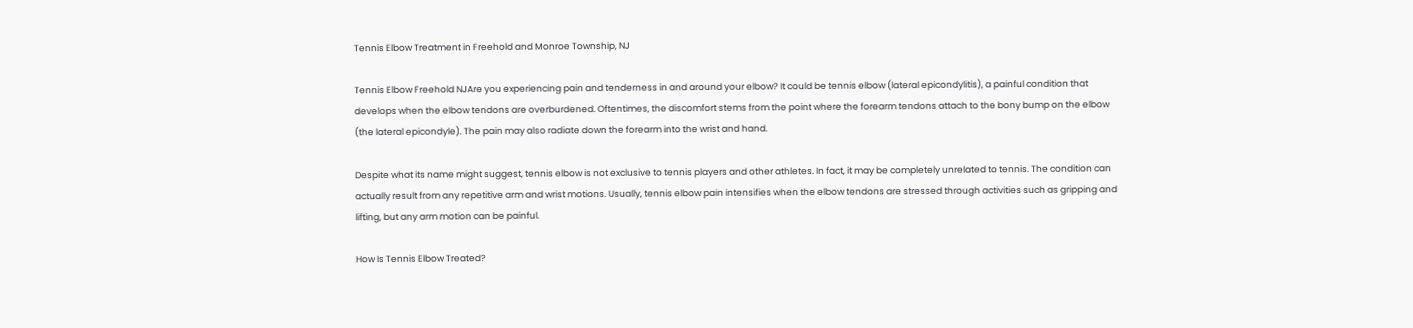Tennis Elbow Treatment in Freehold and Monroe Township, NJ

Tennis Elbow Freehold NJAre you experiencing pain and tenderness in and around your elbow? It could be tennis elbow (lateral epicondylitis), a painful condition that develops when the elbow tendons are overburdened. Oftentimes, the discomfort stems from the point where the forearm tendons attach to the bony bump on the elbow (the lateral epicondyle). The pain may also radiate down the forearm into the wrist and hand.

Despite what its name might suggest, tennis elbow is not exclusive to tennis players and other athletes. In fact, it may be completely unrelated to tennis. The condition can actually result from any repetitive arm and wrist motions. Usually, tennis elbow pain intensifies when the elbow tendons are stressed through activities such as gripping and lifting, but any arm motion can be painful.

How Is Tennis Elbow Treated?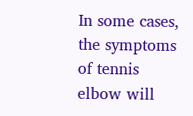In some cases, the symptoms of tennis elbow will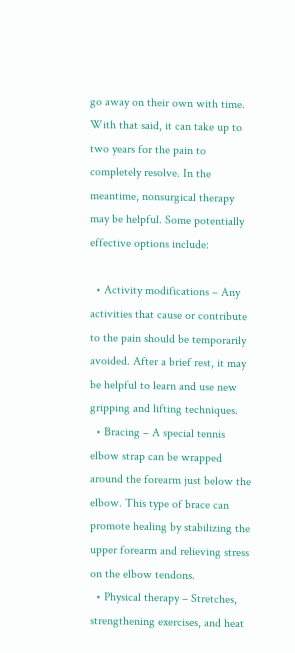go away on their own with time. With that said, it can take up to two years for the pain to completely resolve. In the meantime, nonsurgical therapy may be helpful. Some potentially effective options include:

  • Activity modifications – Any activities that cause or contribute to the pain should be temporarily avoided. After a brief rest, it may be helpful to learn and use new gripping and lifting techniques.
  • Bracing – A special tennis elbow strap can be wrapped around the forearm just below the elbow. This type of brace can promote healing by stabilizing the upper forearm and relieving stress on the elbow tendons.
  • Physical therapy – Stretches, strengthening exercises, and heat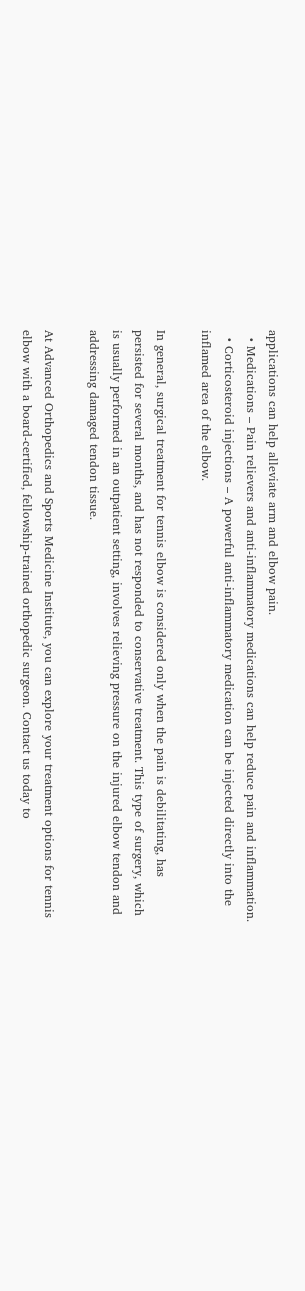applications can help alleviate arm and elbow pain.
  • Medications – Pain relievers and anti-inflammatory medications can help reduce pain and inflammation.
  • Corticosteroid injections – A powerful anti-inflammatory medication can be injected directly into the inflamed area of the elbow.

In general, surgical treatment for tennis elbow is considered only when the pain is debilitating, has persisted for several months, and has not responded to conservative treatment. This type of surgery, which is usually performed in an outpatient setting, involves relieving pressure on the injured elbow tendon and addressing damaged tendon tissue.

At Advanced Orthopedics and Sports Medicine Institute, you can explore your treatment options for tennis elbow with a board-certified, fellowship-trained orthopedic surgeon. Contact us today to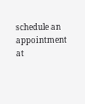schedule an appointment at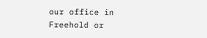our office in Freehold or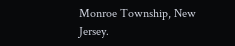Monroe Township, New Jersey.